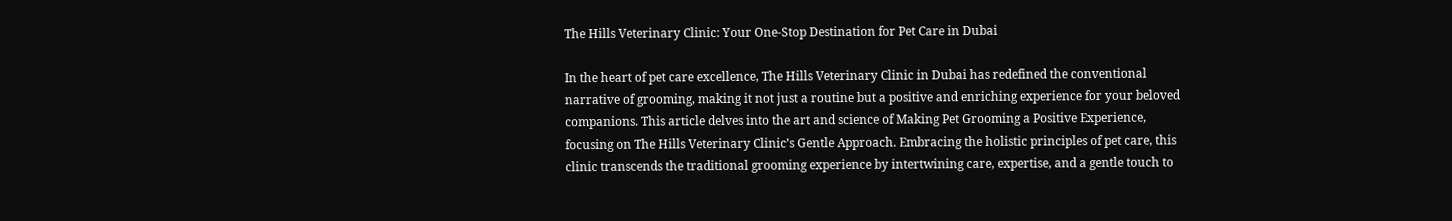The Hills Veterinary Clinic: Your One-Stop Destination for Pet Care in Dubai

In the heart of pet care excellence, The Hills Veterinary Clinic in Dubai has redefined the conventional narrative of grooming, making it not just a routine but a positive and enriching experience for your beloved companions. This article delves into the art and science of Making Pet Grooming a Positive Experience, focusing on The Hills Veterinary Clinic’s Gentle Approach. Embracing the holistic principles of pet care, this clinic transcends the traditional grooming experience by intertwining care, expertise, and a gentle touch to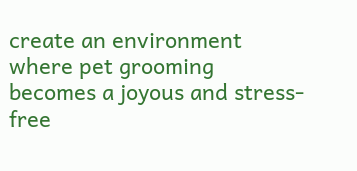create an environment where pet grooming becomes a joyous and stress-free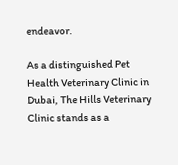endeavor.

As a distinguished Pet Health Veterinary Clinic in Dubai, The Hills Veterinary Clinic stands as a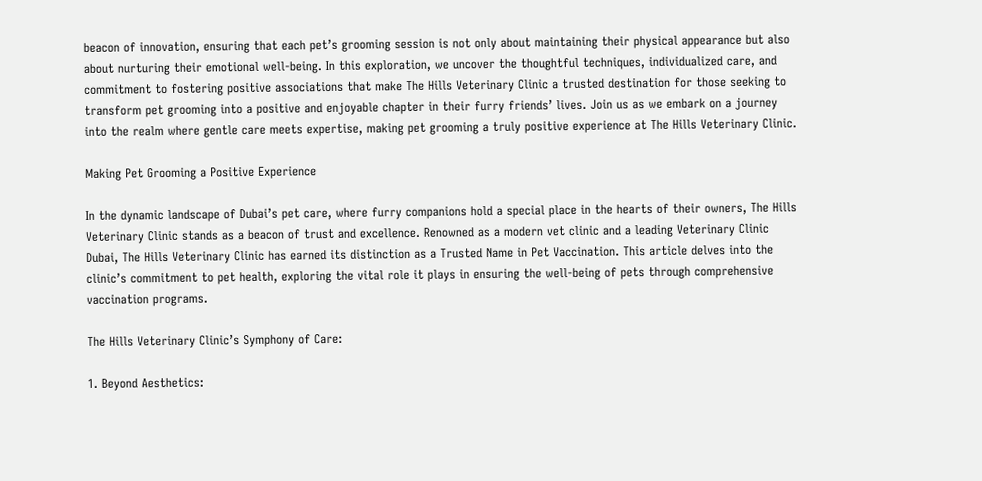beacon of innovation, ensuring that each pet’s grooming session is not only about maintaining their physical appearance but also about nurturing their emotional well-being. In this exploration, we uncover the thoughtful techniques, individualized care, and commitment to fostering positive associations that make The Hills Veterinary Clinic a trusted destination for those seeking to transform pet grooming into a positive and enjoyable chapter in their furry friends’ lives. Join us as we embark on a journey into the realm where gentle care meets expertise, making pet grooming a truly positive experience at The Hills Veterinary Clinic.

Making Pet Grooming a Positive Experience

In the dynamic landscape of Dubai’s pet care, where furry companions hold a special place in the hearts of their owners, The Hills Veterinary Clinic stands as a beacon of trust and excellence. Renowned as a modern vet clinic and a leading Veterinary Clinic Dubai, The Hills Veterinary Clinic has earned its distinction as a Trusted Name in Pet Vaccination. This article delves into the clinic’s commitment to pet health, exploring the vital role it plays in ensuring the well-being of pets through comprehensive vaccination programs.

The Hills Veterinary Clinic’s Symphony of Care:

1. Beyond Aesthetics: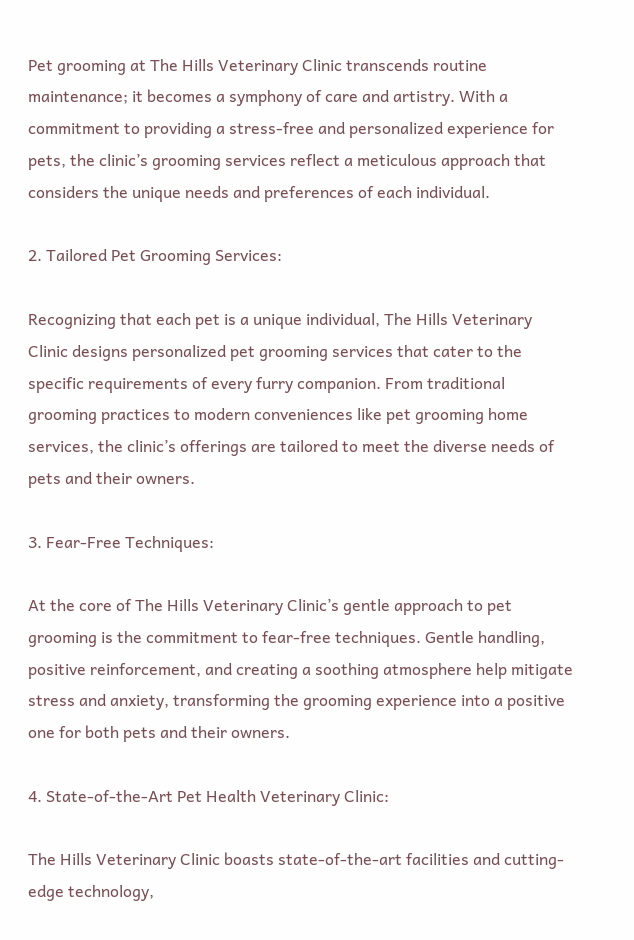Pet grooming at The Hills Veterinary Clinic transcends routine maintenance; it becomes a symphony of care and artistry. With a commitment to providing a stress-free and personalized experience for pets, the clinic’s grooming services reflect a meticulous approach that considers the unique needs and preferences of each individual.

2. Tailored Pet Grooming Services:

Recognizing that each pet is a unique individual, The Hills Veterinary Clinic designs personalized pet grooming services that cater to the specific requirements of every furry companion. From traditional grooming practices to modern conveniences like pet grooming home services, the clinic’s offerings are tailored to meet the diverse needs of pets and their owners.

3. Fear-Free Techniques:

At the core of The Hills Veterinary Clinic’s gentle approach to pet grooming is the commitment to fear-free techniques. Gentle handling, positive reinforcement, and creating a soothing atmosphere help mitigate stress and anxiety, transforming the grooming experience into a positive one for both pets and their owners.

4. State-of-the-Art Pet Health Veterinary Clinic:

The Hills Veterinary Clinic boasts state-of-the-art facilities and cutting-edge technology,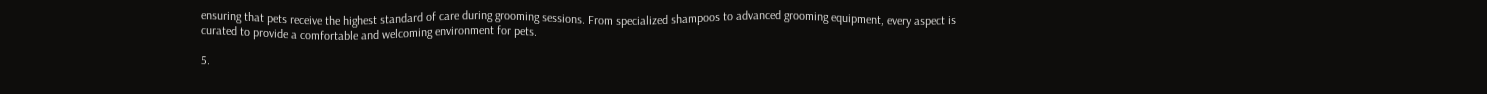ensuring that pets receive the highest standard of care during grooming sessions. From specialized shampoos to advanced grooming equipment, every aspect is curated to provide a comfortable and welcoming environment for pets.

5.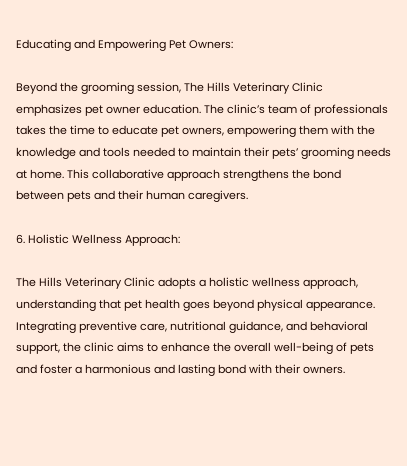Educating and Empowering Pet Owners:

Beyond the grooming session, The Hills Veterinary Clinic emphasizes pet owner education. The clinic’s team of professionals takes the time to educate pet owners, empowering them with the knowledge and tools needed to maintain their pets’ grooming needs at home. This collaborative approach strengthens the bond between pets and their human caregivers.

6. Holistic Wellness Approach:

The Hills Veterinary Clinic adopts a holistic wellness approach, understanding that pet health goes beyond physical appearance. Integrating preventive care, nutritional guidance, and behavioral support, the clinic aims to enhance the overall well-being of pets and foster a harmonious and lasting bond with their owners.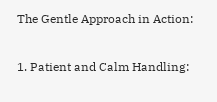The Gentle Approach in Action:

1. Patient and Calm Handling: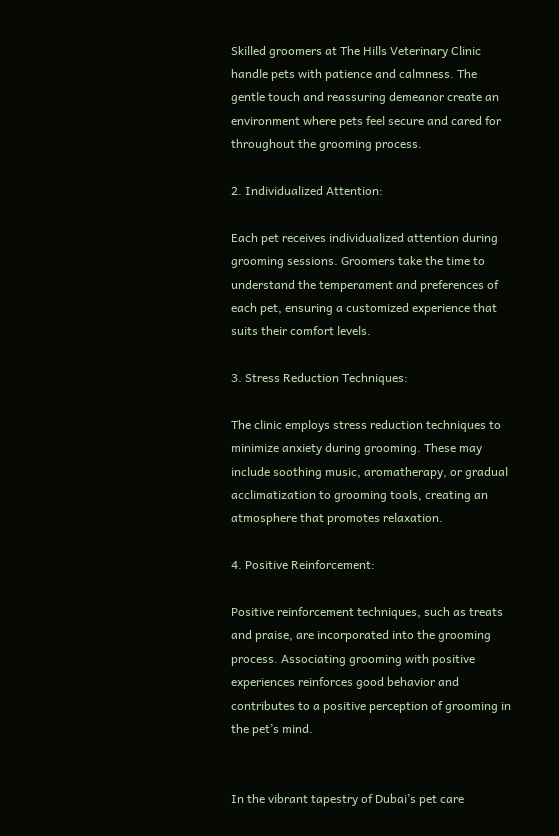Skilled groomers at The Hills Veterinary Clinic handle pets with patience and calmness. The gentle touch and reassuring demeanor create an environment where pets feel secure and cared for throughout the grooming process.

2. Individualized Attention:

Each pet receives individualized attention during grooming sessions. Groomers take the time to understand the temperament and preferences of each pet, ensuring a customized experience that suits their comfort levels.

3. Stress Reduction Techniques:

The clinic employs stress reduction techniques to minimize anxiety during grooming. These may include soothing music, aromatherapy, or gradual acclimatization to grooming tools, creating an atmosphere that promotes relaxation.

4. Positive Reinforcement:

Positive reinforcement techniques, such as treats and praise, are incorporated into the grooming process. Associating grooming with positive experiences reinforces good behavior and contributes to a positive perception of grooming in the pet’s mind.


In the vibrant tapestry of Dubai’s pet care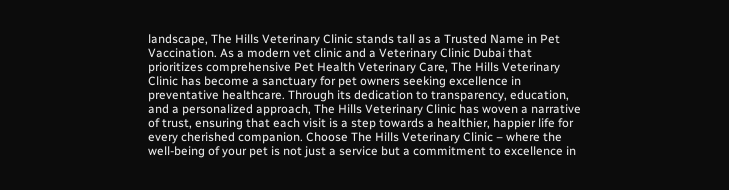landscape, The Hills Veterinary Clinic stands tall as a Trusted Name in Pet Vaccination. As a modern vet clinic and a Veterinary Clinic Dubai that prioritizes comprehensive Pet Health Veterinary Care, The Hills Veterinary Clinic has become a sanctuary for pet owners seeking excellence in preventative healthcare. Through its dedication to transparency, education, and a personalized approach, The Hills Veterinary Clinic has woven a narrative of trust, ensuring that each visit is a step towards a healthier, happier life for every cherished companion. Choose The Hills Veterinary Clinic – where the well-being of your pet is not just a service but a commitment to excellence in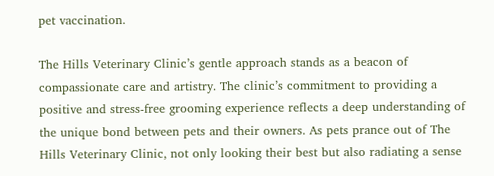pet vaccination.

The Hills Veterinary Clinic’s gentle approach stands as a beacon of compassionate care and artistry. The clinic’s commitment to providing a positive and stress-free grooming experience reflects a deep understanding of the unique bond between pets and their owners. As pets prance out of The Hills Veterinary Clinic, not only looking their best but also radiating a sense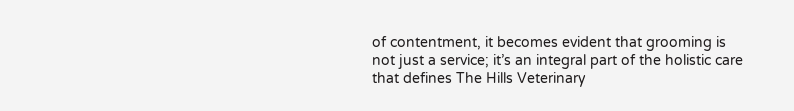of contentment, it becomes evident that grooming is not just a service; it’s an integral part of the holistic care that defines The Hills Veterinary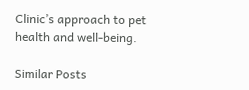Clinic’s approach to pet health and well-being.

Similar Posts